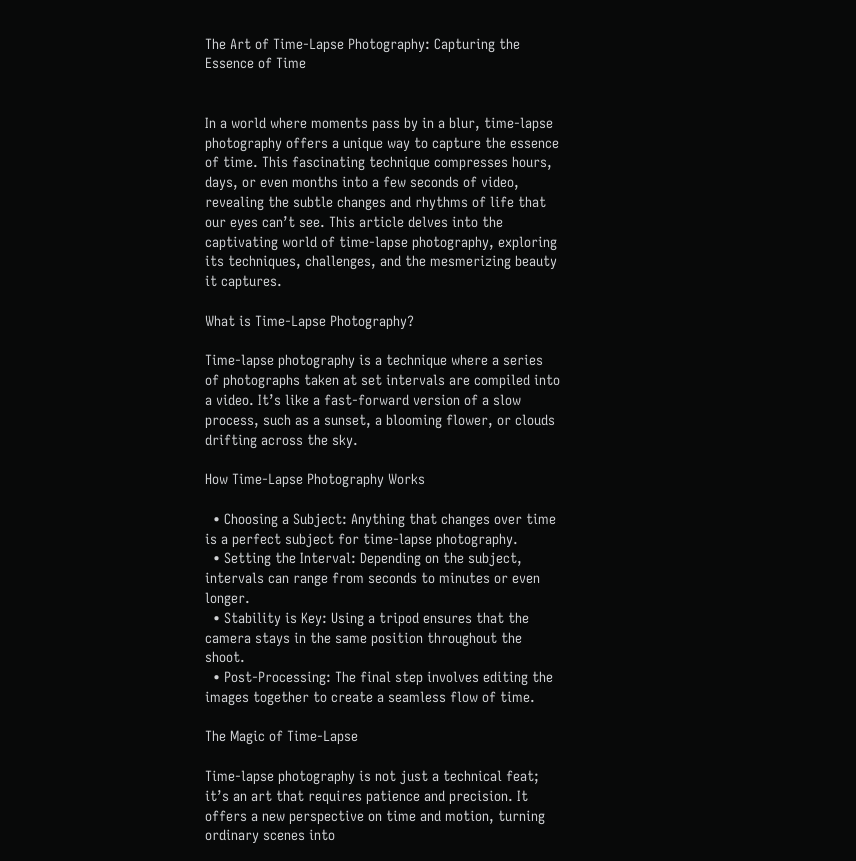The Art of Time-Lapse Photography: Capturing the Essence of Time


In a world where moments pass by in a blur, time-lapse photography offers a unique way to capture the essence of time. This fascinating technique compresses hours, days, or even months into a few seconds of video, revealing the subtle changes and rhythms of life that our eyes can’t see. This article delves into the captivating world of time-lapse photography, exploring its techniques, challenges, and the mesmerizing beauty it captures.

What is Time-Lapse Photography?

Time-lapse photography is a technique where a series of photographs taken at set intervals are compiled into a video. It’s like a fast-forward version of a slow process, such as a sunset, a blooming flower, or clouds drifting across the sky.

How Time-Lapse Photography Works

  • Choosing a Subject: Anything that changes over time is a perfect subject for time-lapse photography.
  • Setting the Interval: Depending on the subject, intervals can range from seconds to minutes or even longer.
  • Stability is Key: Using a tripod ensures that the camera stays in the same position throughout the shoot.
  • Post-Processing: The final step involves editing the images together to create a seamless flow of time.

The Magic of Time-Lapse

Time-lapse photography is not just a technical feat; it’s an art that requires patience and precision. It offers a new perspective on time and motion, turning ordinary scenes into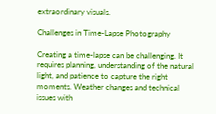extraordinary visuals.

Challenges in Time-Lapse Photography

Creating a time-lapse can be challenging. It requires planning, understanding of the natural light, and patience to capture the right moments. Weather changes and technical issues with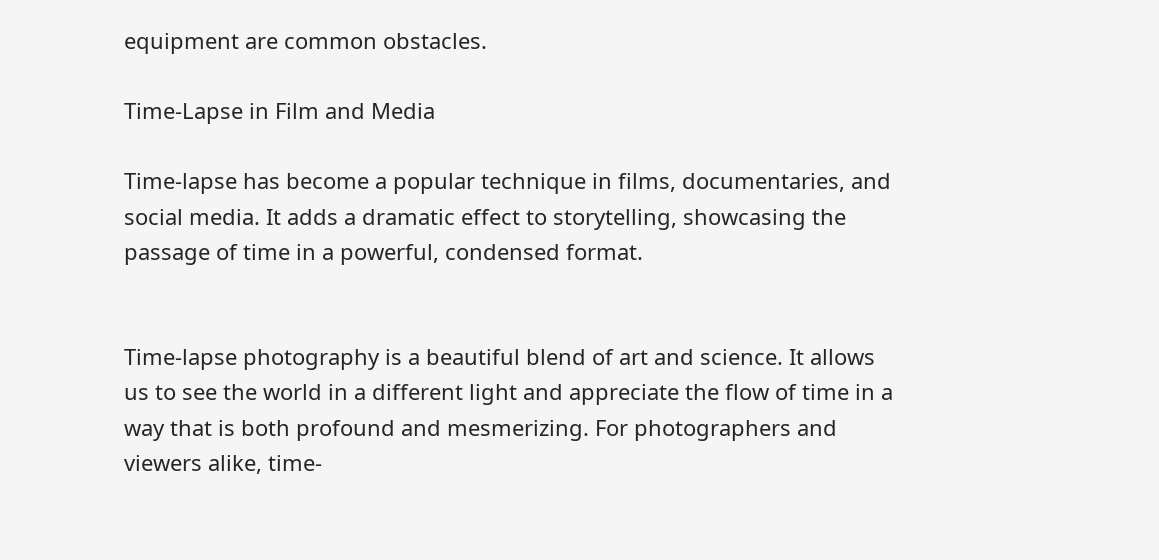equipment are common obstacles.

Time-Lapse in Film and Media

Time-lapse has become a popular technique in films, documentaries, and social media. It adds a dramatic effect to storytelling, showcasing the passage of time in a powerful, condensed format.


Time-lapse photography is a beautiful blend of art and science. It allows us to see the world in a different light and appreciate the flow of time in a way that is both profound and mesmerizing. For photographers and viewers alike, time-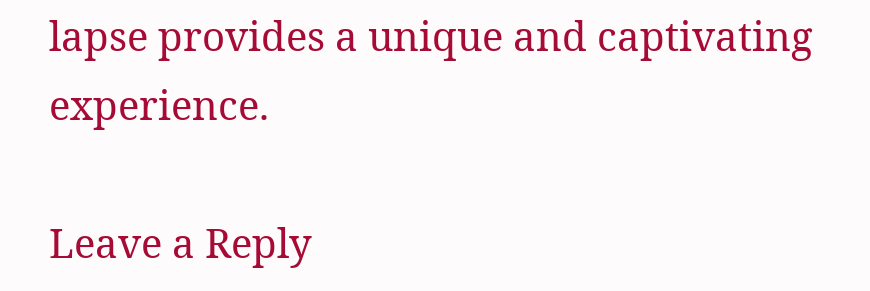lapse provides a unique and captivating experience.

Leave a Reply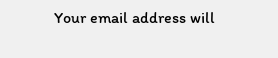Your email address will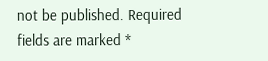not be published. Required fields are marked *